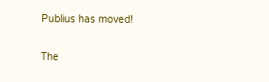Publius has moved!

The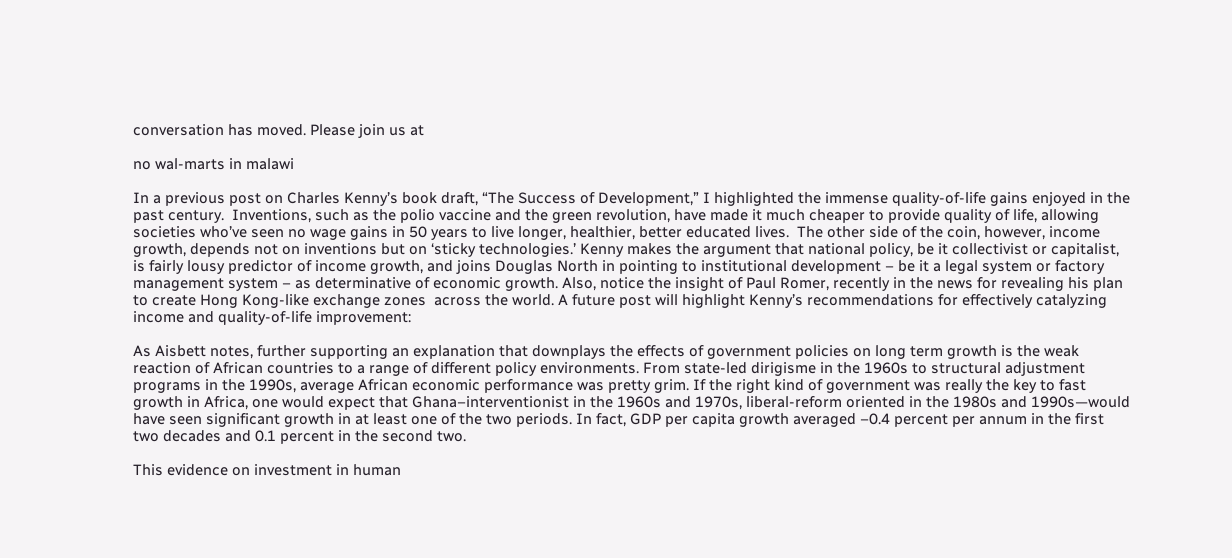conversation has moved. Please join us at

no wal-marts in malawi

In a previous post on Charles Kenny’s book draft, “The Success of Development,” I highlighted the immense quality-of-life gains enjoyed in the past century.  Inventions, such as the polio vaccine and the green revolution, have made it much cheaper to provide quality of life, allowing societies who’ve seen no wage gains in 50 years to live longer, healthier, better educated lives.  The other side of the coin, however, income growth, depends not on inventions but on ‘sticky technologies.’ Kenny makes the argument that national policy, be it collectivist or capitalist, is fairly lousy predictor of income growth, and joins Douglas North in pointing to institutional development – be it a legal system or factory management system – as determinative of economic growth. Also, notice the insight of Paul Romer, recently in the news for revealing his plan to create Hong Kong-like exchange zones  across the world. A future post will highlight Kenny’s recommendations for effectively catalyzing income and quality-of-life improvement:

As Aisbett notes, further supporting an explanation that downplays the effects of government policies on long term growth is the weak reaction of African countries to a range of different policy environments. From state-led dirigisme in the 1960s to structural adjustment programs in the 1990s, average African economic performance was pretty grim. If the right kind of government was really the key to fast growth in Africa, one would expect that Ghana–interventionist in the 1960s and 1970s, liberal-reform oriented in the 1980s and 1990s—would have seen significant growth in at least one of the two periods. In fact, GDP per capita growth averaged –0.4 percent per annum in the first two decades and 0.1 percent in the second two.

This evidence on investment in human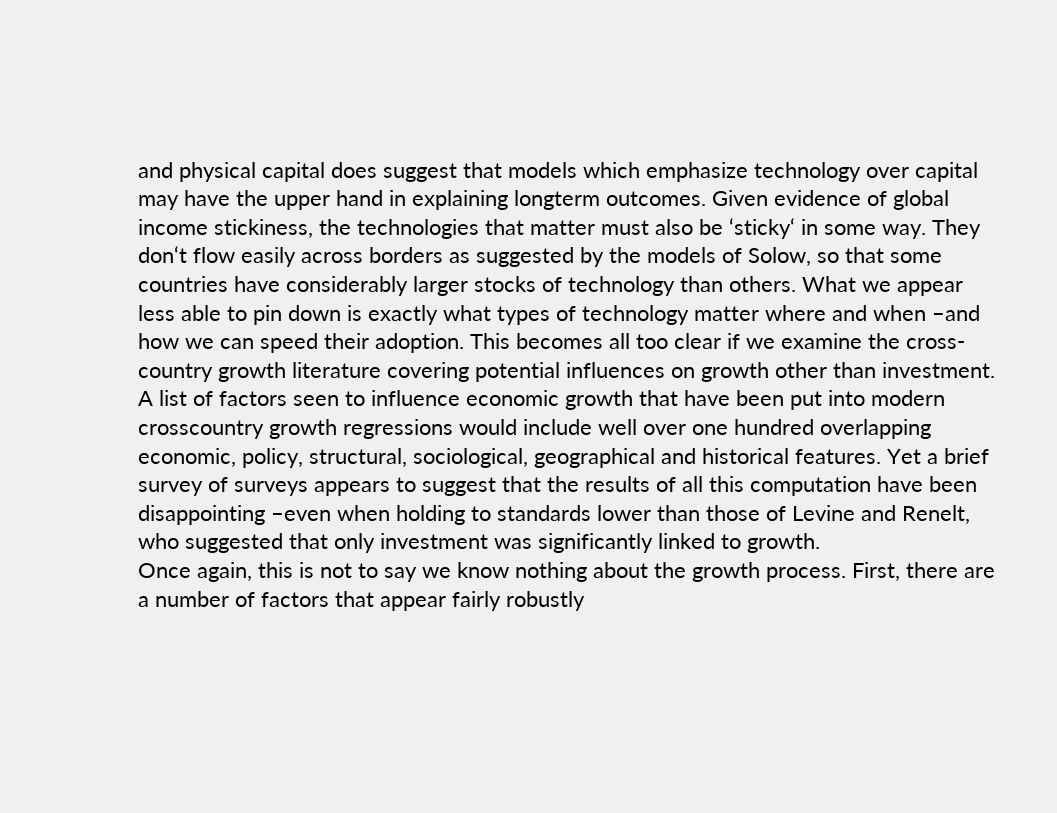and physical capital does suggest that models which emphasize technology over capital may have the upper hand in explaining longterm outcomes. Given evidence of global income stickiness, the technologies that matter must also be ‘sticky‘ in some way. They don‘t flow easily across borders as suggested by the models of Solow, so that some countries have considerably larger stocks of technology than others. What we appear less able to pin down is exactly what types of technology matter where and when –and how we can speed their adoption. This becomes all too clear if we examine the cross-country growth literature covering potential influences on growth other than investment. A list of factors seen to influence economic growth that have been put into modern crosscountry growth regressions would include well over one hundred overlapping economic, policy, structural, sociological, geographical and historical features. Yet a brief survey of surveys appears to suggest that the results of all this computation have been disappointing –even when holding to standards lower than those of Levine and Renelt, who suggested that only investment was significantly linked to growth.
Once again, this is not to say we know nothing about the growth process. First, there are a number of factors that appear fairly robustly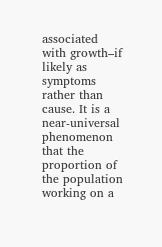associated with growth–if likely as symptoms rather than cause. It is a near-universal phenomenon that the proportion of the population working on a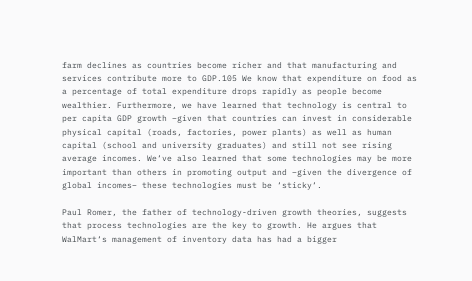farm declines as countries become richer and that manufacturing and services contribute more to GDP.105 We know that expenditure on food as a percentage of total expenditure drops rapidly as people become wealthier. Furthermore, we have learned that technology is central to per capita GDP growth –given that countries can invest in considerable physical capital (roads, factories, power plants) as well as human capital (school and university graduates) and still not see rising average incomes. We‘ve also learned that some technologies may be more important than others in promoting output and –given the divergence of global incomes– these technologies must be ‘sticky‘.

Paul Romer, the father of technology-driven growth theories, suggests that process technologies are the key to growth. He argues that WalMart‘s management of inventory data has had a bigger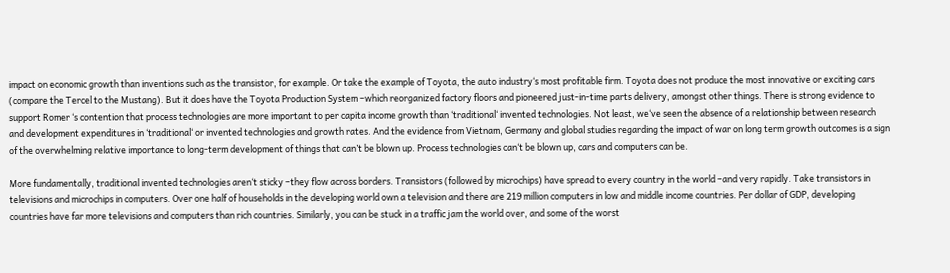impact on economic growth than inventions such as the transistor, for example. Or take the example of Toyota, the auto industry‘s most profitable firm. Toyota does not produce the most innovative or exciting cars (compare the Tercel to the Mustang). But it does have the Toyota Production System –which reorganized factory floors and pioneered just-in-time parts delivery, amongst other things. There is strong evidence to support Romer ‘s contention that process technologies are more important to per capita income growth than ‘traditional‘ invented technologies. Not least, we‘ve seen the absence of a relationship between research and development expenditures in ‘traditional‘ or invented technologies and growth rates. And the evidence from Vietnam, Germany and global studies regarding the impact of war on long term growth outcomes is a sign of the overwhelming relative importance to long-term development of things that can’t be blown up. Process technologies can‘t be blown up, cars and computers can be.

More fundamentally, traditional invented technologies aren‘t sticky –they flow across borders. Transistors (followed by microchips) have spread to every country in the world –and very rapidly. Take transistors in televisions and microchips in computers. Over one half of households in the developing world own a television and there are 219 million computers in low and middle income countries. Per dollar of GDP, developing countries have far more televisions and computers than rich countries. Similarly, you can be stuck in a traffic jam the world over, and some of the worst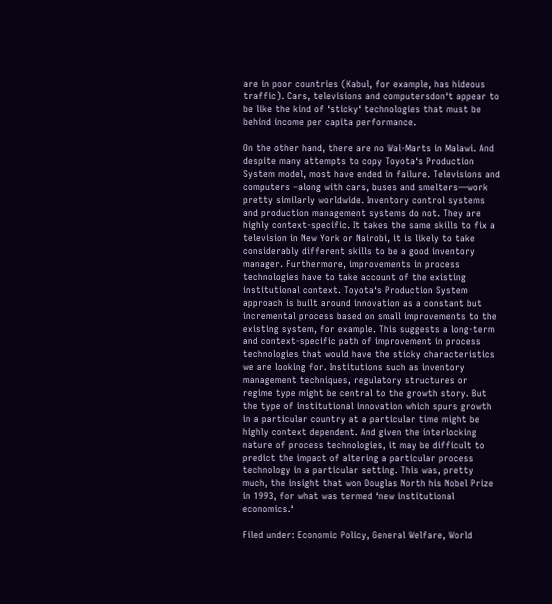are in poor countries (Kabul, for example, has hideous traffic). Cars, televisions and computersdon‘t appear to be like the kind of ‘sticky‘ technologies that must be behind income per capita performance.

On the other hand, there are no Wal-Marts in Malawi. And despite many attempts to copy Toyota‘s Production System model, most have ended in failure. Televisions and computers –along with cars, buses and smelters—work pretty similarly worldwide. Inventory control systems and production management systems do not. They are highly context-specific. It takes the same skills to fix a television in New York or Nairobi, it is likely to take considerably different skills to be a good inventory manager. Furthermore, improvements in process technologies have to take account of the existing institutional context. Toyota‘s Production System approach is built around innovation as a constant but incremental process based on small improvements to the existing system, for example. This suggests a long-term and context-specific path of improvement in process technologies that would have the sticky characteristics we are looking for. Institutions such as inventory management techniques, regulatory structures or regime type might be central to the growth story. But the type of institutional innovation which spurs growth in a particular country at a particular time might be highly context dependent. And given the interlocking nature of process technologies, it may be difficult to predict the impact of altering a particular process technology in a particular setting. This was, pretty much, the insight that won Douglas North his Nobel Prize in 1993, for what was termed ‘new institutional economics.‘

Filed under: Economic Policy, General Welfare, World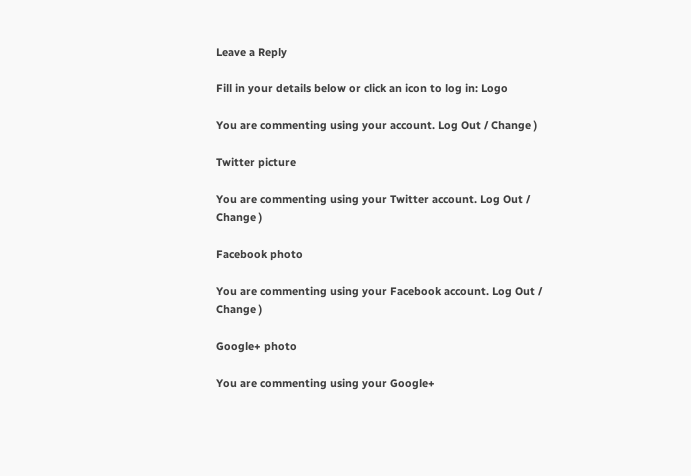Leave a Reply

Fill in your details below or click an icon to log in: Logo

You are commenting using your account. Log Out / Change )

Twitter picture

You are commenting using your Twitter account. Log Out / Change )

Facebook photo

You are commenting using your Facebook account. Log Out / Change )

Google+ photo

You are commenting using your Google+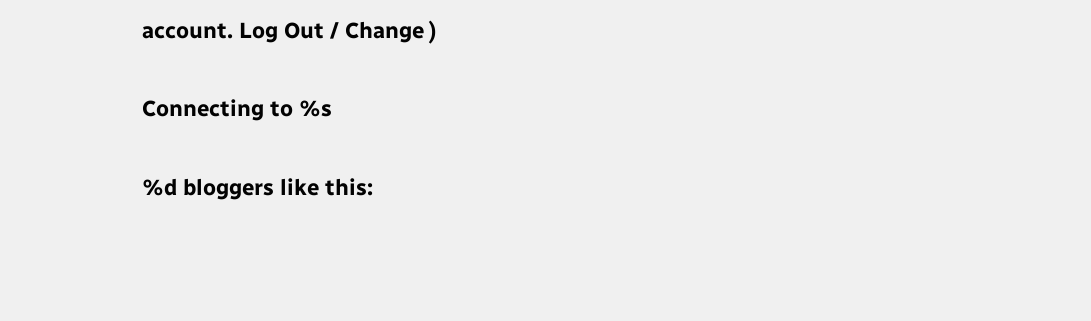account. Log Out / Change )

Connecting to %s

%d bloggers like this: